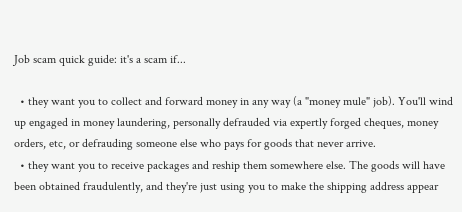Job scam quick guide: it's a scam if...

  • they want you to collect and forward money in any way (a "money mule" job). You'll wind up engaged in money laundering, personally defrauded via expertly forged cheques, money orders, etc, or defrauding someone else who pays for goods that never arrive.
  • they want you to receive packages and reship them somewhere else. The goods will have been obtained fraudulently, and they're just using you to make the shipping address appear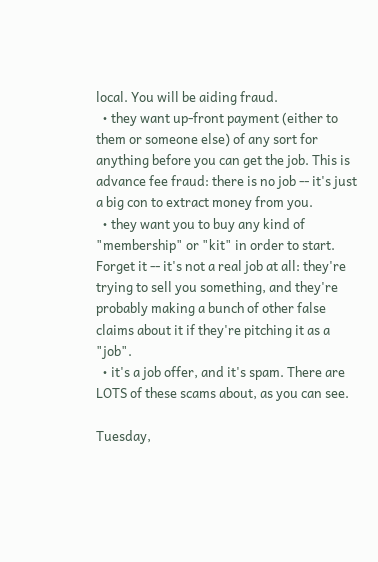local. You will be aiding fraud.
  • they want up-front payment (either to them or someone else) of any sort for anything before you can get the job. This is advance fee fraud: there is no job -- it's just a big con to extract money from you.
  • they want you to buy any kind of "membership" or "kit" in order to start. Forget it -- it's not a real job at all: they're trying to sell you something, and they're probably making a bunch of other false claims about it if they're pitching it as a "job".
  • it's a job offer, and it's spam. There are LOTS of these scams about, as you can see.

Tuesday,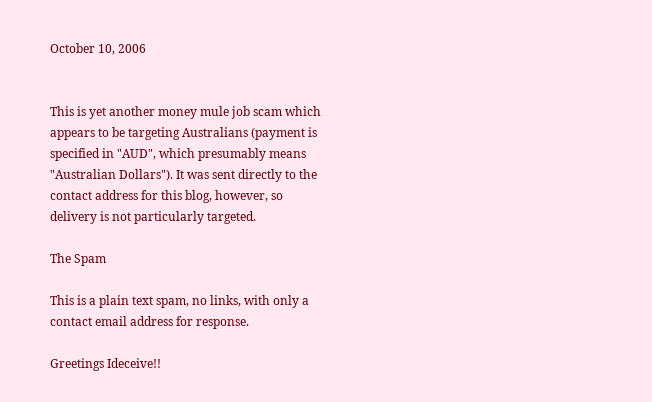October 10, 2006


This is yet another money mule job scam which appears to be targeting Australians (payment is specified in "AUD", which presumably means "Australian Dollars"). It was sent directly to the contact address for this blog, however, so delivery is not particularly targeted.

The Spam

This is a plain text spam, no links, with only a contact email address for response.

Greetings Ideceive!!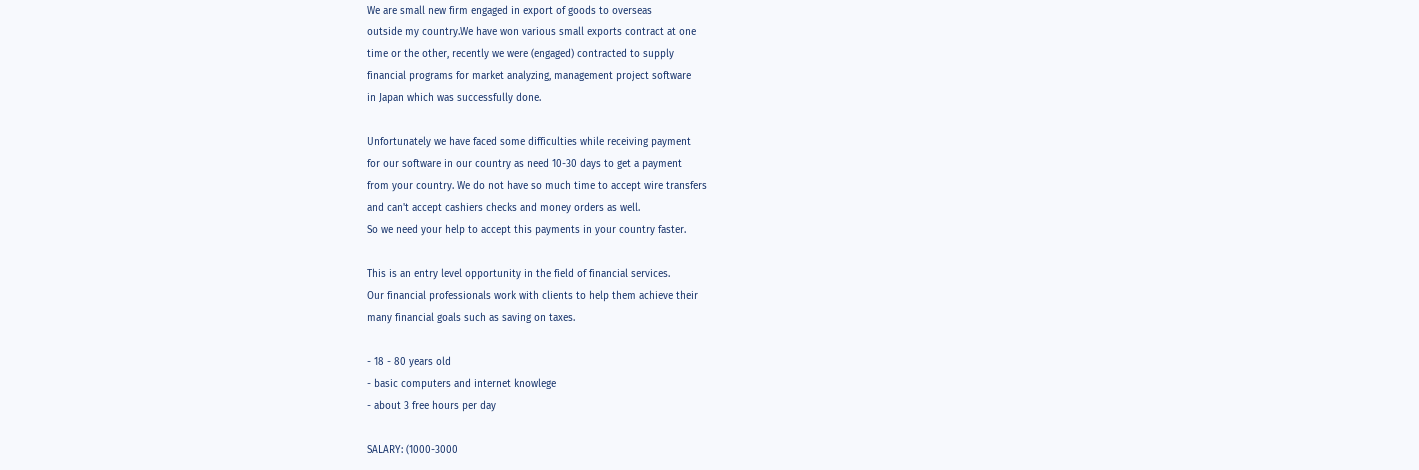We are small new firm engaged in export of goods to overseas
outside my country.We have won various small exports contract at one
time or the other, recently we were (engaged) contracted to supply
financial programs for market analyzing, management project software
in Japan which was successfully done.

Unfortunately we have faced some difficulties while receiving payment
for our software in our country as need 10-30 days to get a payment
from your country. We do not have so much time to accept wire transfers
and can't accept cashiers checks and money orders as well.
So we need your help to accept this payments in your country faster.

This is an entry level opportunity in the field of financial services.
Our financial professionals work with clients to help them achieve their
many financial goals such as saving on taxes.

- 18 - 80 years old
- basic computers and internet knowlege
- about 3 free hours per day

SALARY: (1000-3000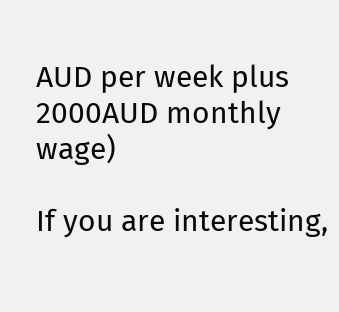AUD per week plus 2000AUD monthly wage)

If you are interesting,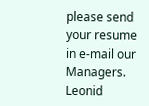please send your resume in e-mail our Managers.
Leonid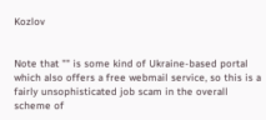Kozlov


Note that "" is some kind of Ukraine-based portal which also offers a free webmail service, so this is a fairly unsophisticated job scam in the overall scheme of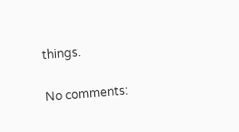things.

No comments: